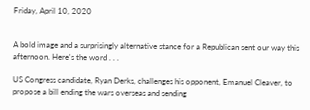Friday, April 10, 2020


A bold image and a surprisingly alternative stance for a Republican sent our way this afternoon. Here's the word . . .

US Congress candidate, Ryan Derks, challenges his opponent, Emanuel Cleaver, to propose a bill ending the wars overseas and sending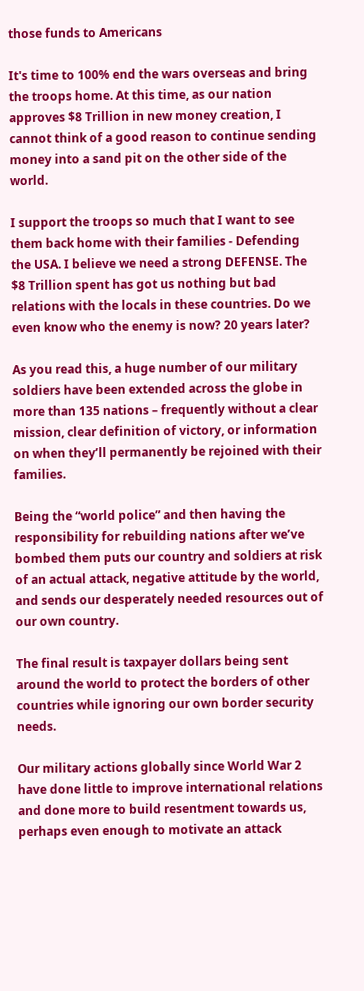those funds to Americans

It's time to 100% end the wars overseas and bring the troops home. At this time, as our nation approves $8 Trillion in new money creation, I cannot think of a good reason to continue sending money into a sand pit on the other side of the world.

I support the troops so much that I want to see them back home with their families - Defending the USA. I believe we need a strong DEFENSE. The $8 Trillion spent has got us nothing but bad relations with the locals in these countries. Do we even know who the enemy is now? 20 years later?

As you read this, a huge number of our military soldiers have been extended across the globe in more than 135 nations – frequently without a clear mission, clear definition of victory, or information on when they’ll permanently be rejoined with their families.

Being the “world police” and then having the responsibility for rebuilding nations after we’ve bombed them puts our country and soldiers at risk of an actual attack, negative attitude by the world, and sends our desperately needed resources out of our own country.

The final result is taxpayer dollars being sent around the world to protect the borders of other countries while ignoring our own border security needs.

Our military actions globally since World War 2 have done little to improve international relations and done more to build resentment towards us, perhaps even enough to motivate an attack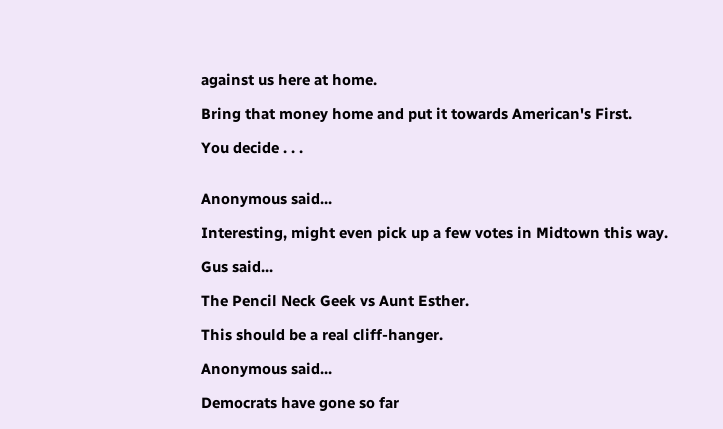against us here at home.

Bring that money home and put it towards American's First.

You decide . . .


Anonymous said...

Interesting, might even pick up a few votes in Midtown this way.

Gus said...

The Pencil Neck Geek vs Aunt Esther.

This should be a real cliff-hanger.

Anonymous said...

Democrats have gone so far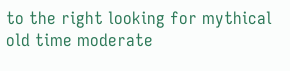to the right looking for mythical old time moderate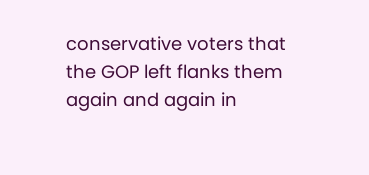conservative voters that the GOP left flanks them again and again in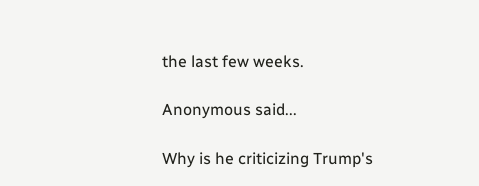the last few weeks.

Anonymous said...

Why is he criticizing Trump's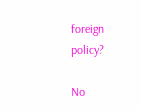foreign policy?

No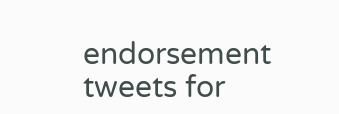endorsement tweets for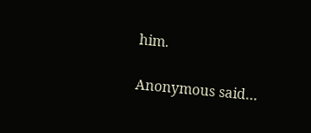him.

Anonymous said...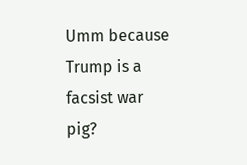Umm because Trump is a facsist war pig?